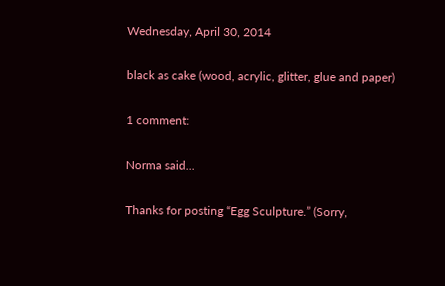Wednesday, April 30, 2014

black as cake (wood, acrylic, glitter, glue and paper)

1 comment:

Norma said...

Thanks for posting “Egg Sculpture.” (Sorry,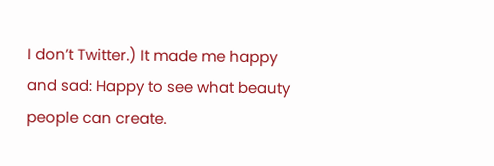I don’t Twitter.) It made me happy and sad: Happy to see what beauty people can create.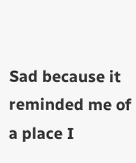Sad because it reminded me of a place I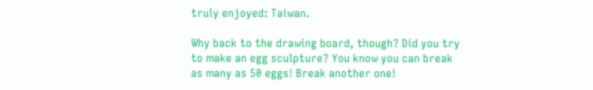truly enjoyed: Taiwan.

Why back to the drawing board, though? Did you try to make an egg sculpture? You know you can break as many as 50 eggs! Break another one!